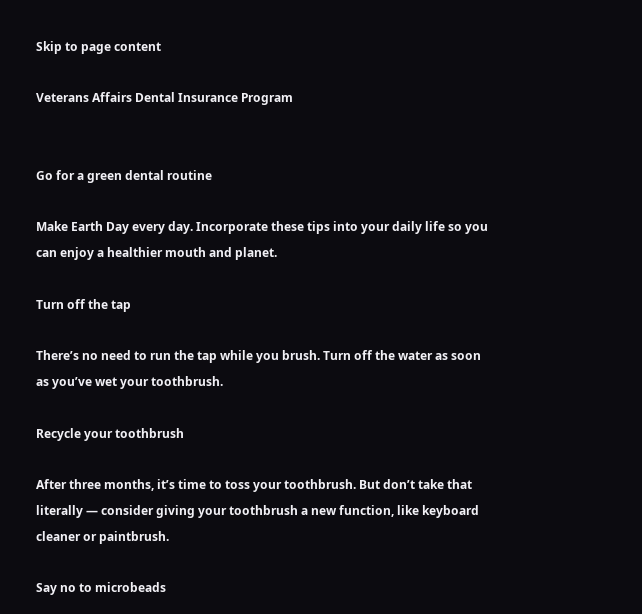Skip to page content

Veterans Affairs Dental Insurance Program


Go for a green dental routine

Make Earth Day every day. Incorporate these tips into your daily life so you can enjoy a healthier mouth and planet.

Turn off the tap

There’s no need to run the tap while you brush. Turn off the water as soon as you’ve wet your toothbrush.

Recycle your toothbrush

After three months, it’s time to toss your toothbrush. But don’t take that literally — consider giving your toothbrush a new function, like keyboard cleaner or paintbrush.

Say no to microbeads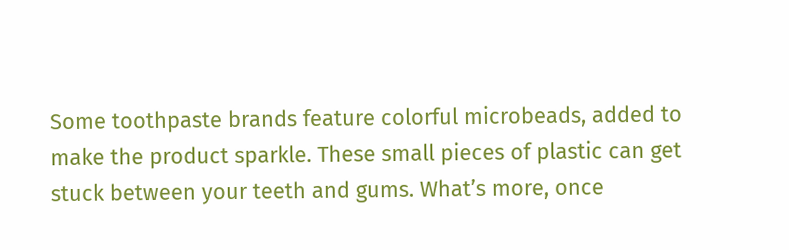Some toothpaste brands feature colorful microbeads, added to make the product sparkle. These small pieces of plastic can get stuck between your teeth and gums. What’s more, once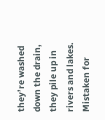they’re washed down the drain, they pile up in rivers and lakes. Mistaken for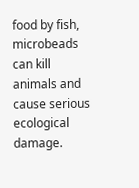food by fish, microbeads can kill animals and cause serious ecological damage.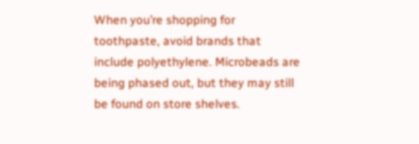When you’re shopping for toothpaste, avoid brands that include polyethylene. Microbeads are being phased out, but they may still be found on store shelves.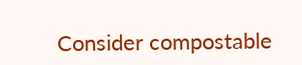Consider compostable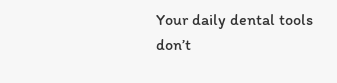Your daily dental tools don’t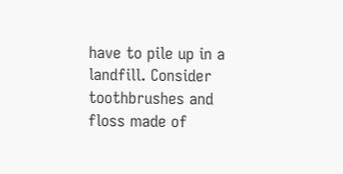have to pile up in a landfill. Consider toothbrushes and floss made of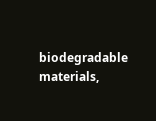biodegradable materials,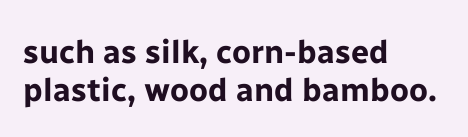such as silk, corn-based plastic, wood and bamboo.